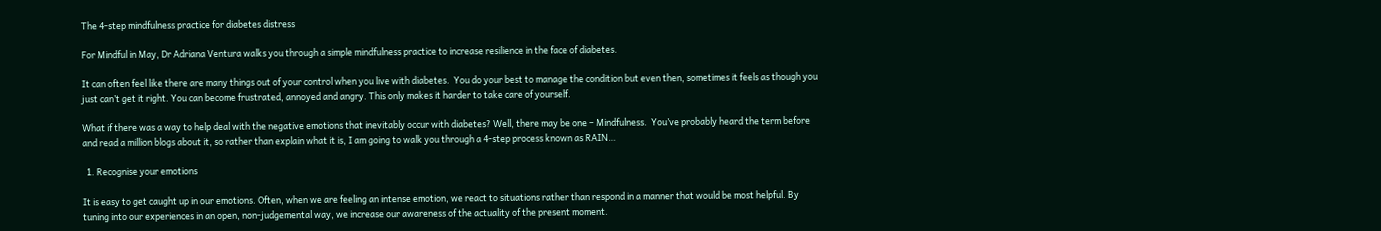The 4-step mindfulness practice for diabetes distress

For Mindful in May, Dr Adriana Ventura walks you through a simple mindfulness practice to increase resilience in the face of diabetes.

It can often feel like there are many things out of your control when you live with diabetes.  You do your best to manage the condition but even then, sometimes it feels as though you just can’t get it right. You can become frustrated, annoyed and angry. This only makes it harder to take care of yourself.

What if there was a way to help deal with the negative emotions that inevitably occur with diabetes? Well, there may be one – Mindfulness.  You’ve probably heard the term before and read a million blogs about it, so rather than explain what it is, I am going to walk you through a 4-step process known as RAIN…

  1. Recognise your emotions

It is easy to get caught up in our emotions. Often, when we are feeling an intense emotion, we react to situations rather than respond in a manner that would be most helpful. By tuning into our experiences in an open, non-judgemental way, we increase our awareness of the actuality of the present moment.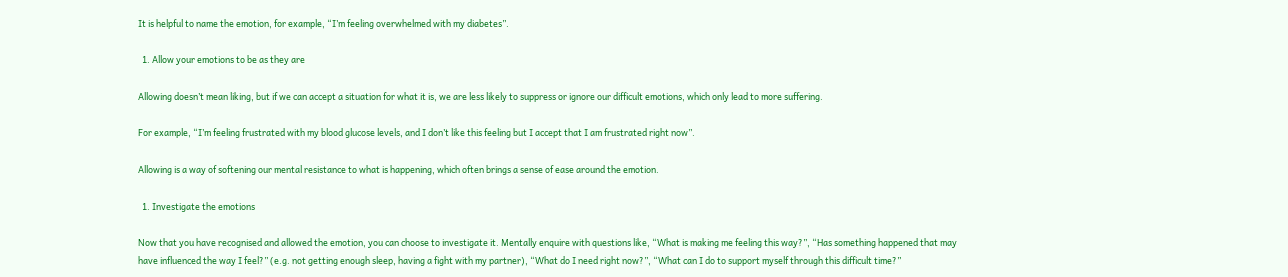It is helpful to name the emotion, for example, “I’m feeling overwhelmed with my diabetes”.

  1. Allow your emotions to be as they are

Allowing doesn’t mean liking, but if we can accept a situation for what it is, we are less likely to suppress or ignore our difficult emotions, which only lead to more suffering.

For example, “I’m feeling frustrated with my blood glucose levels, and I don’t like this feeling but I accept that I am frustrated right now”.

Allowing is a way of softening our mental resistance to what is happening, which often brings a sense of ease around the emotion.

  1. Investigate the emotions

Now that you have recognised and allowed the emotion, you can choose to investigate it. Mentally enquire with questions like, “What is making me feeling this way?”, “Has something happened that may have influenced the way I feel?” (e.g. not getting enough sleep, having a fight with my partner), “What do I need right now?”, “What can I do to support myself through this difficult time?”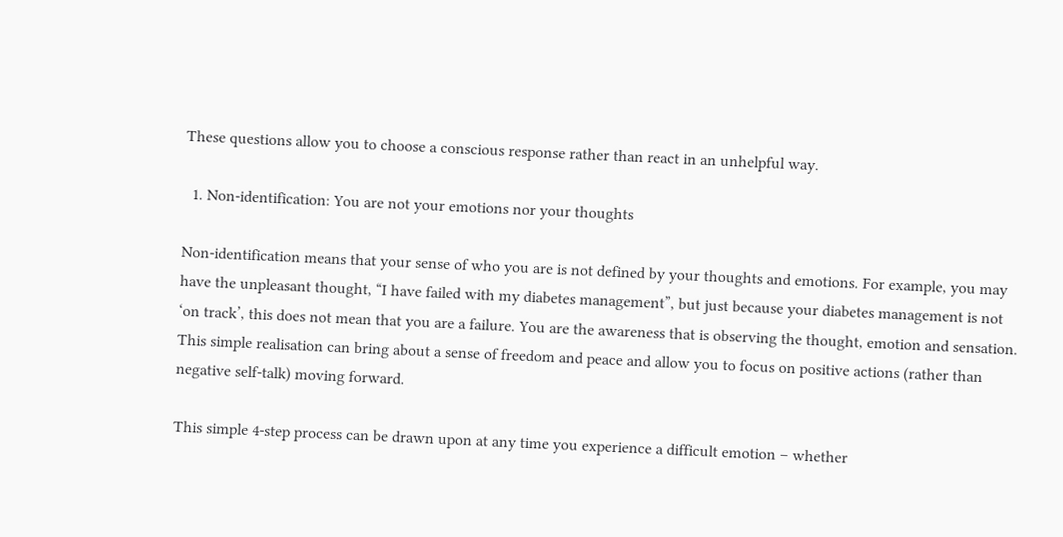These questions allow you to choose a conscious response rather than react in an unhelpful way.

  1. Non-identification: You are not your emotions nor your thoughts

Non-identification means that your sense of who you are is not defined by your thoughts and emotions. For example, you may have the unpleasant thought, “I have failed with my diabetes management”, but just because your diabetes management is not ‘on track’, this does not mean that you are a failure. You are the awareness that is observing the thought, emotion and sensation. This simple realisation can bring about a sense of freedom and peace and allow you to focus on positive actions (rather than negative self-talk) moving forward.

This simple 4-step process can be drawn upon at any time you experience a difficult emotion – whether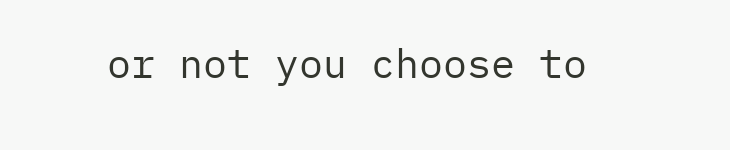or not you choose to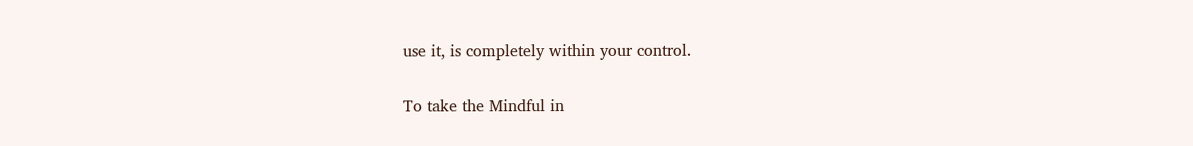use it, is completely within your control.

To take the Mindful in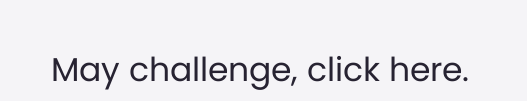May challenge, click here.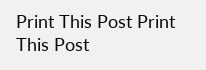Print This Post Print This Post